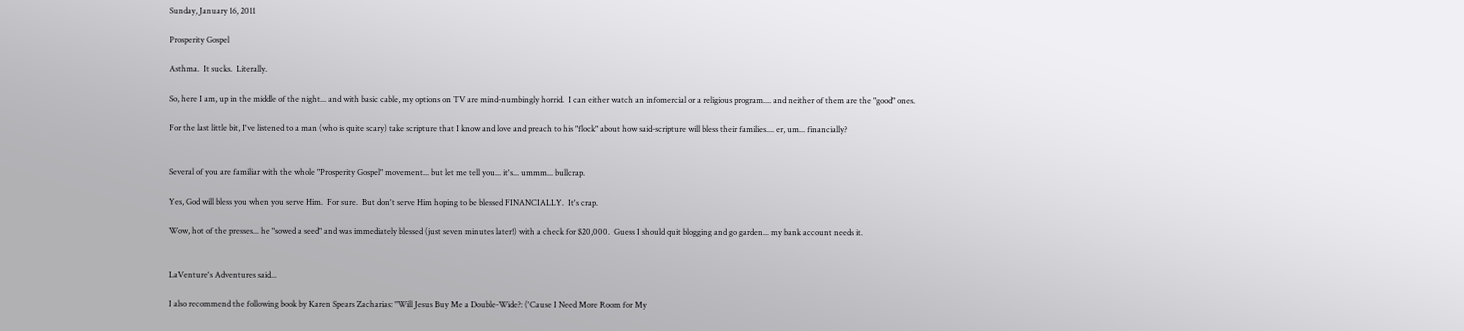Sunday, January 16, 2011

Prosperity Gospel

Asthma.  It sucks.  Literally.

So, here I am, up in the middle of the night... and with basic cable, my options on TV are mind-numbingly horrid.  I can either watch an infomercial or a religious program.... and neither of them are the "good" ones.

For the last little bit, I've listened to a man (who is quite scary) take scripture that I know and love and preach to his "flock" about how said-scripture will bless their families.... er, um... financially?


Several of you are familiar with the whole "Prosperity Gospel" movement... but let me tell you... it's... ummm... bullcrap.

Yes, God will bless you when you serve Him.  For sure.  But don't serve Him hoping to be blessed FINANCIALLY.  It's crap.

Wow, hot of the presses... he "sowed a seed" and was immediately blessed (just seven minutes later!) with a check for $20,000.  Guess I should quit blogging and go garden... my bank account needs it.


LaVenture's Adventures said...

I also recommend the following book by Karen Spears Zacharias: "Will Jesus Buy Me a Double-Wide?: ('Cause I Need More Room for My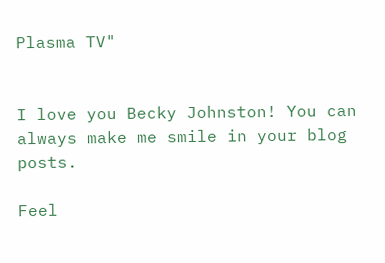Plasma TV"


I love you Becky Johnston! You can always make me smile in your blog posts.

Feel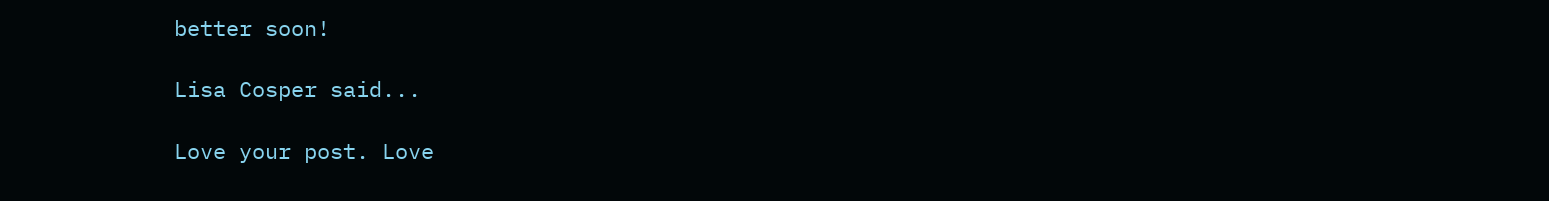better soon!

Lisa Cosper said...

Love your post. Love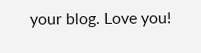your blog. Love you!